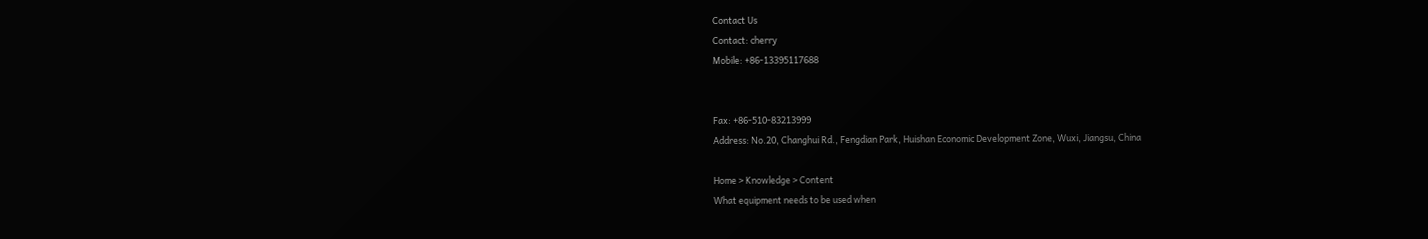Contact Us
Contact: cherry
Mobile: +86-13395117688


Fax: +86-510-83213999
Address: No.20, Changhui Rd., Fengdian Park, Huishan Economic Development Zone, Wuxi, Jiangsu, China

Home > Knowledge > Content
What equipment needs to be used when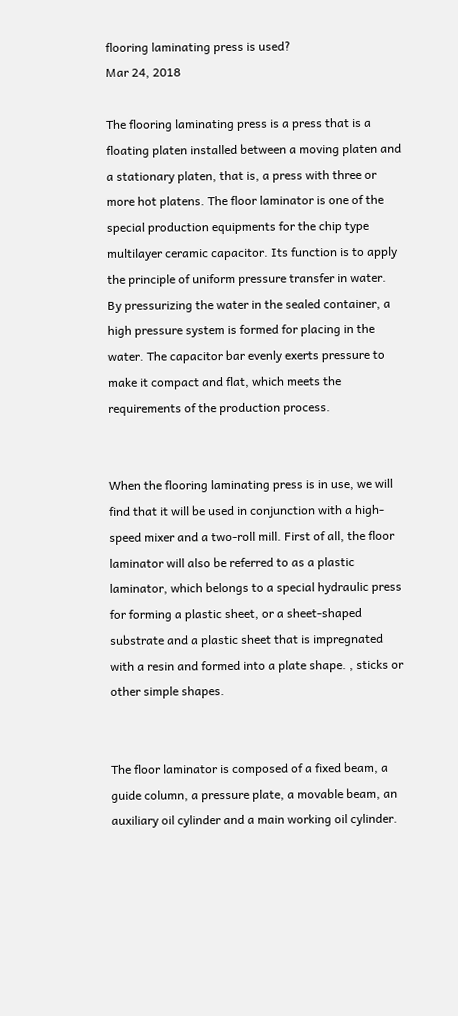flooring laminating press is used?
Mar 24, 2018

The flooring laminating press is a press that is a floating platen installed between a moving platen and a stationary platen, that is, a press with three or more hot platens. The floor laminator is one of the special production equipments for the chip type multilayer ceramic capacitor. Its function is to apply the principle of uniform pressure transfer in water. By pressurizing the water in the sealed container, a high pressure system is formed for placing in the water. The capacitor bar evenly exerts pressure to make it compact and flat, which meets the requirements of the production process.


When the flooring laminating press is in use, we will find that it will be used in conjunction with a high-speed mixer and a two-roll mill. First of all, the floor laminator will also be referred to as a plastic laminator, which belongs to a special hydraulic press for forming a plastic sheet, or a sheet-shaped substrate and a plastic sheet that is impregnated with a resin and formed into a plate shape. , sticks or other simple shapes.


The floor laminator is composed of a fixed beam, a guide column, a pressure plate, a movable beam, an auxiliary oil cylinder and a main working oil cylinder.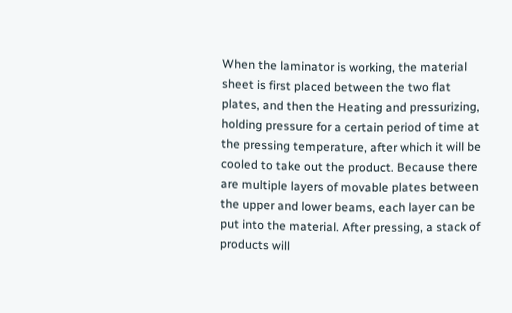When the laminator is working, the material sheet is first placed between the two flat plates, and then the Heating and pressurizing, holding pressure for a certain period of time at the pressing temperature, after which it will be cooled to take out the product. Because there are multiple layers of movable plates between the upper and lower beams, each layer can be put into the material. After pressing, a stack of products will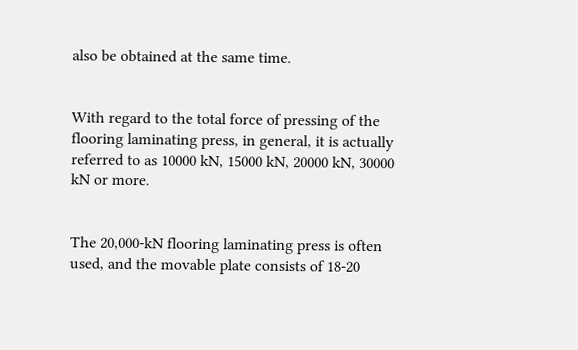also be obtained at the same time.


With regard to the total force of pressing of the flooring laminating press, in general, it is actually referred to as 10000 kN, 15000 kN, 20000 kN, 30000 kN or more.


The 20,000-kN flooring laminating press is often used, and the movable plate consists of 18-20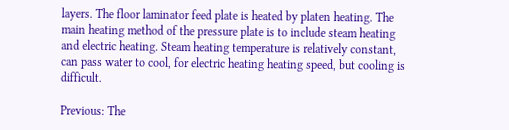layers. The floor laminator feed plate is heated by platen heating. The main heating method of the pressure plate is to include steam heating and electric heating. Steam heating temperature is relatively constant, can pass water to cool, for electric heating heating speed, but cooling is difficult.

Previous: The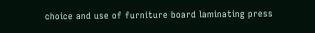choice and use of furniture board laminating press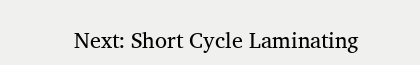Next: Short Cycle Laminating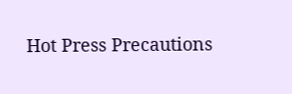Hot Press Precautions